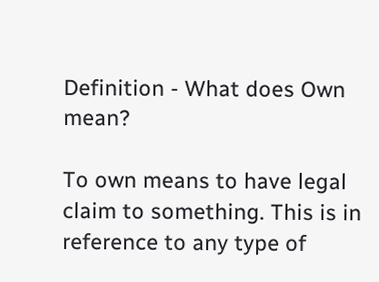Definition - What does Own mean?

To own means to have legal claim to something. This is in reference to any type of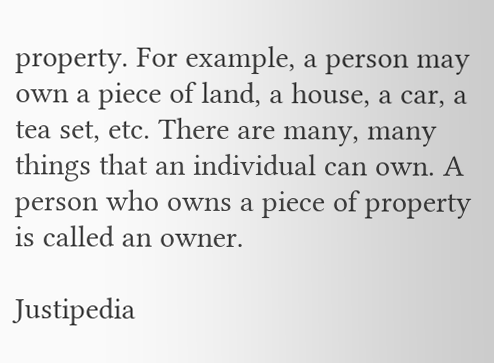property. For example, a person may own a piece of land, a house, a car, a tea set, etc. There are many, many things that an individual can own. A person who owns a piece of property is called an owner.

Justipedia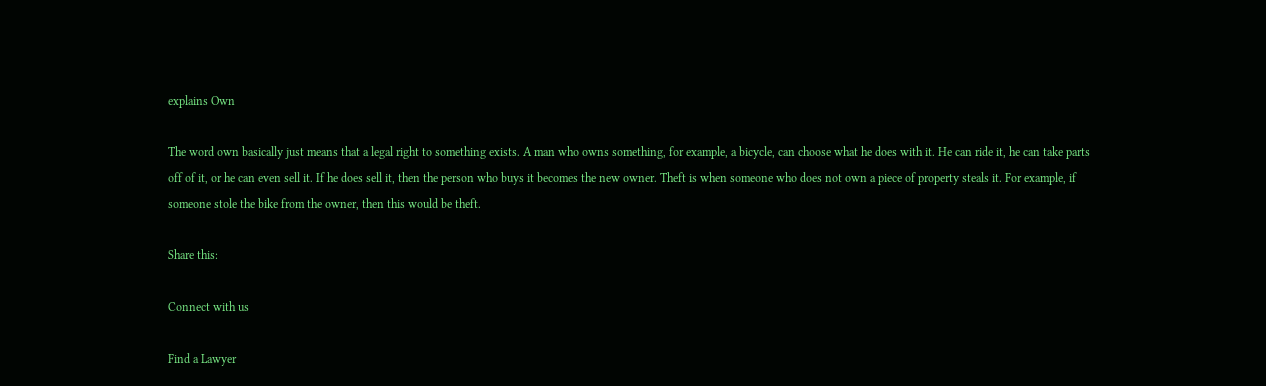explains Own

The word own basically just means that a legal right to something exists. A man who owns something, for example, a bicycle, can choose what he does with it. He can ride it, he can take parts off of it, or he can even sell it. If he does sell it, then the person who buys it becomes the new owner. Theft is when someone who does not own a piece of property steals it. For example, if someone stole the bike from the owner, then this would be theft.

Share this:

Connect with us

Find a Lawyer